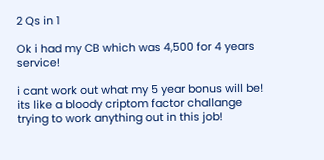2 Qs in 1

Ok i had my CB which was 4,500 for 4 years service!

i cant work out what my 5 year bonus will be! its like a bloody criptom factor challange trying to work anything out in this job!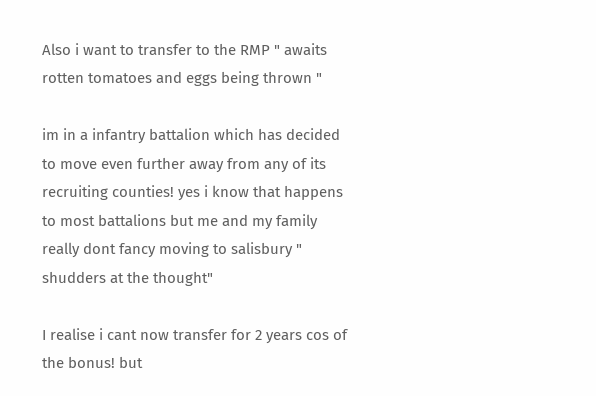Also i want to transfer to the RMP " awaits rotten tomatoes and eggs being thrown "

im in a infantry battalion which has decided to move even further away from any of its recruiting counties! yes i know that happens to most battalions but me and my family really dont fancy moving to salisbury " shudders at the thought"

I realise i cant now transfer for 2 years cos of the bonus! but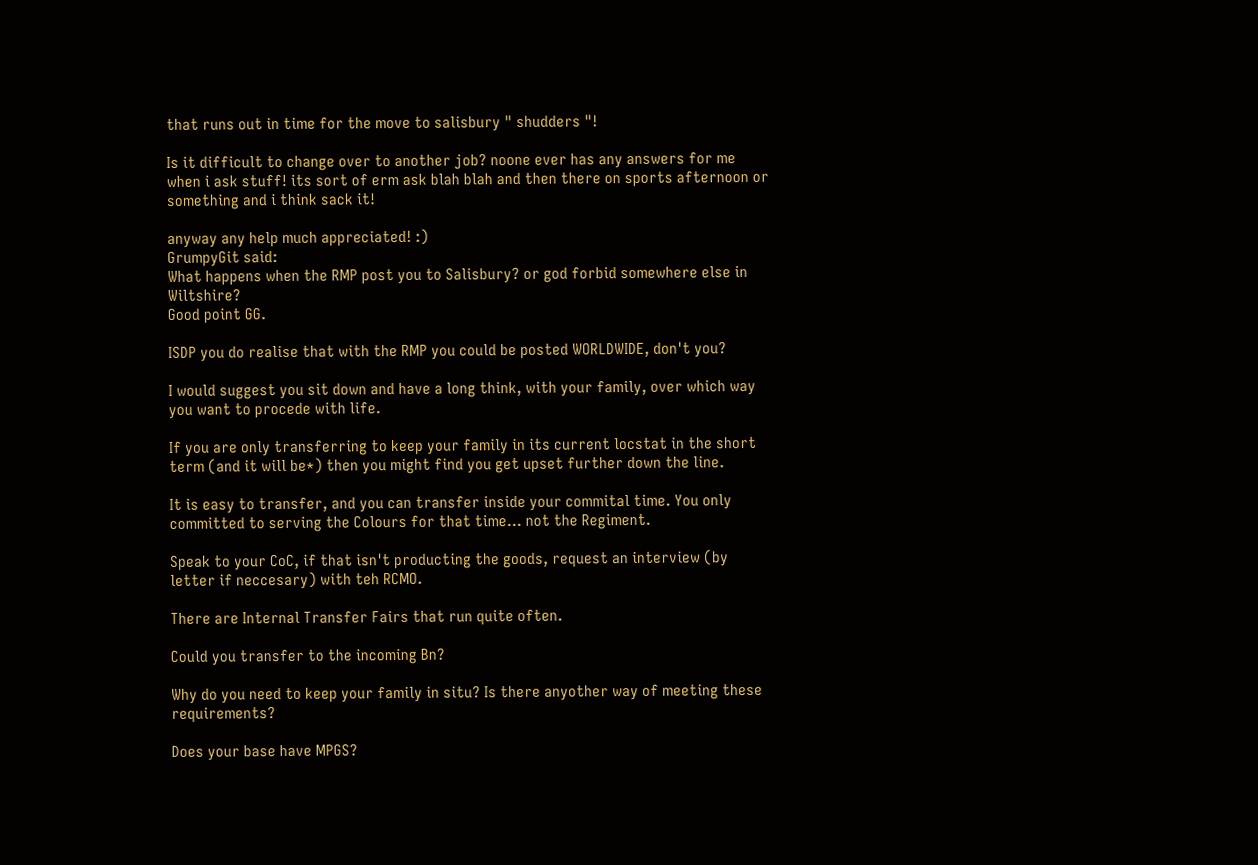that runs out in time for the move to salisbury " shudders "!

Is it difficult to change over to another job? noone ever has any answers for me when i ask stuff! its sort of erm ask blah blah and then there on sports afternoon or something and i think sack it!

anyway any help much appreciated! :)
GrumpyGit said:
What happens when the RMP post you to Salisbury? or god forbid somewhere else in Wiltshire?
Good point GG.

ISDP you do realise that with the RMP you could be posted WORLDWIDE, don't you?

I would suggest you sit down and have a long think, with your family, over which way you want to procede with life.

If you are only transferring to keep your family in its current locstat in the short term (and it will be*) then you might find you get upset further down the line.

It is easy to transfer, and you can transfer inside your commital time. You only committed to serving the Colours for that time... not the Regiment.

Speak to your CoC, if that isn't producting the goods, request an interview (by letter if neccesary) with teh RCMO.

There are Internal Transfer Fairs that run quite often.

Could you transfer to the incoming Bn?

Why do you need to keep your family in situ? Is there anyother way of meeting these requirements?

Does your base have MPGS?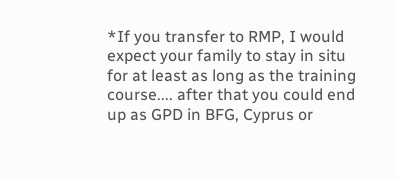*If you transfer to RMP, I would expect your family to stay in situ for at least as long as the training course.... after that you could end up as GPD in BFG, Cyprus or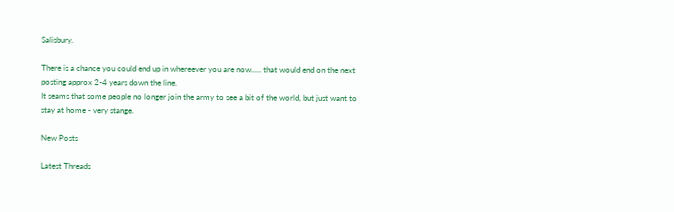Salisbury.

There is a chance you could end up in whereever you are now..... that would end on the next posting approx 2-4 years down the line.
It seams that some people no longer join the army to see a bit of the world, but just want to stay at home - very stange.

New Posts

Latest Threads